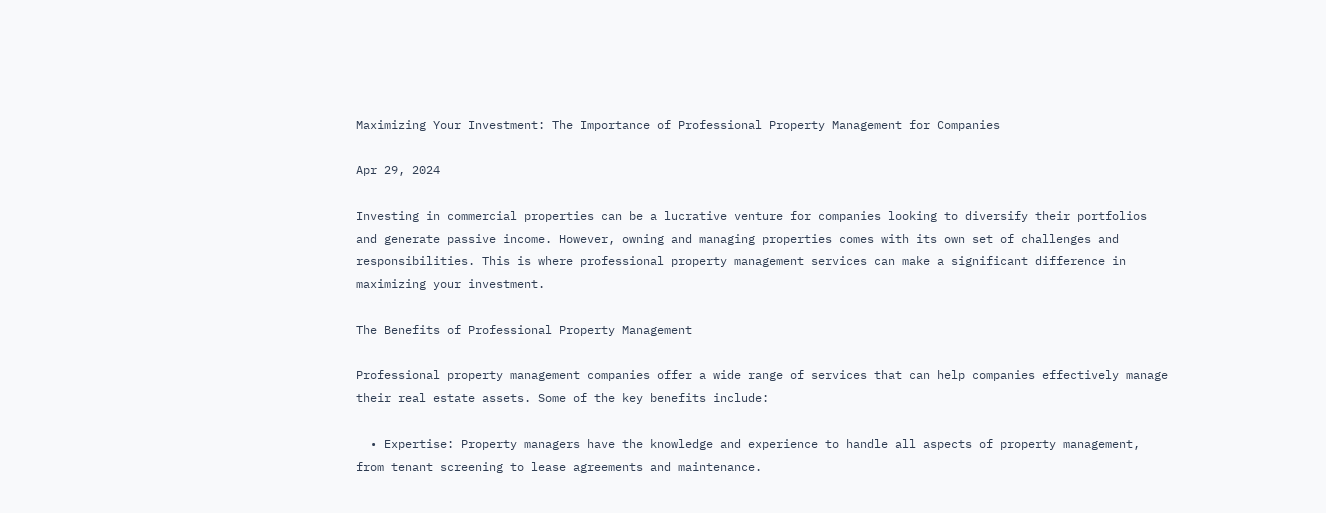Maximizing Your Investment: The Importance of Professional Property Management for Companies

Apr 29, 2024

Investing in commercial properties can be a lucrative venture for companies looking to diversify their portfolios and generate passive income. However, owning and managing properties comes with its own set of challenges and responsibilities. This is where professional property management services can make a significant difference in maximizing your investment.

The Benefits of Professional Property Management

Professional property management companies offer a wide range of services that can help companies effectively manage their real estate assets. Some of the key benefits include:

  • Expertise: Property managers have the knowledge and experience to handle all aspects of property management, from tenant screening to lease agreements and maintenance.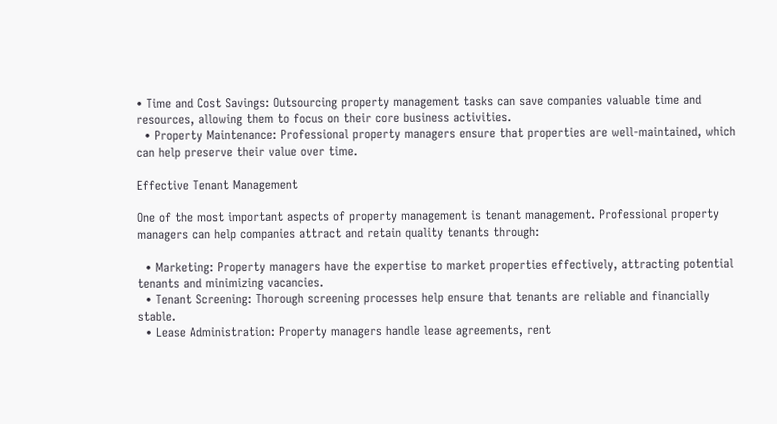• Time and Cost Savings: Outsourcing property management tasks can save companies valuable time and resources, allowing them to focus on their core business activities.
  • Property Maintenance: Professional property managers ensure that properties are well-maintained, which can help preserve their value over time.

Effective Tenant Management

One of the most important aspects of property management is tenant management. Professional property managers can help companies attract and retain quality tenants through:

  • Marketing: Property managers have the expertise to market properties effectively, attracting potential tenants and minimizing vacancies.
  • Tenant Screening: Thorough screening processes help ensure that tenants are reliable and financially stable.
  • Lease Administration: Property managers handle lease agreements, rent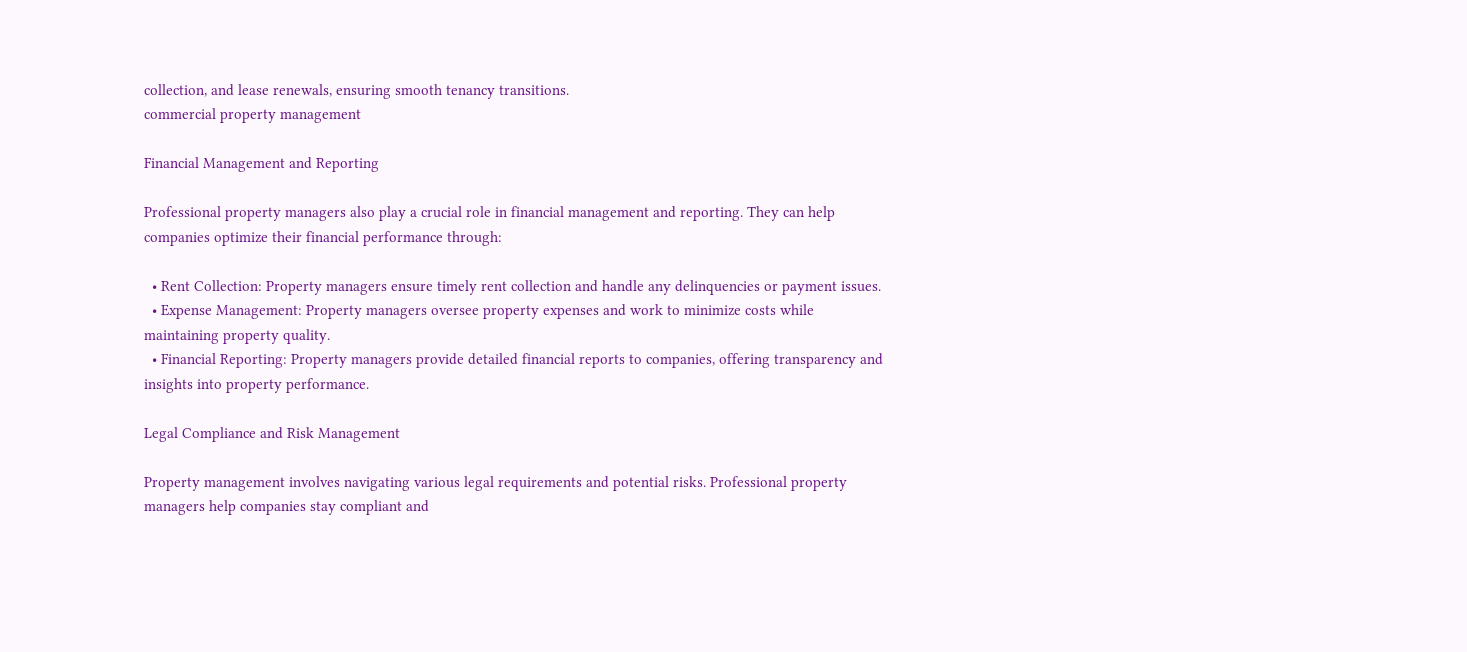collection, and lease renewals, ensuring smooth tenancy transitions.
commercial property management

Financial Management and Reporting

Professional property managers also play a crucial role in financial management and reporting. They can help companies optimize their financial performance through:

  • Rent Collection: Property managers ensure timely rent collection and handle any delinquencies or payment issues.
  • Expense Management: Property managers oversee property expenses and work to minimize costs while maintaining property quality.
  • Financial Reporting: Property managers provide detailed financial reports to companies, offering transparency and insights into property performance.

Legal Compliance and Risk Management

Property management involves navigating various legal requirements and potential risks. Professional property managers help companies stay compliant and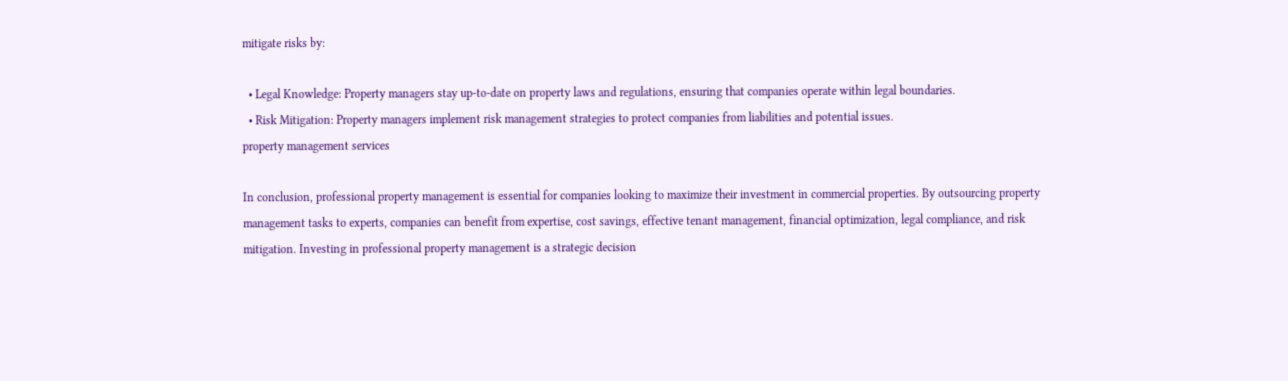mitigate risks by:

  • Legal Knowledge: Property managers stay up-to-date on property laws and regulations, ensuring that companies operate within legal boundaries.
  • Risk Mitigation: Property managers implement risk management strategies to protect companies from liabilities and potential issues.
property management services

In conclusion, professional property management is essential for companies looking to maximize their investment in commercial properties. By outsourcing property management tasks to experts, companies can benefit from expertise, cost savings, effective tenant management, financial optimization, legal compliance, and risk mitigation. Investing in professional property management is a strategic decision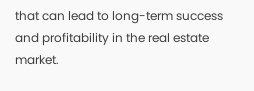that can lead to long-term success and profitability in the real estate market.